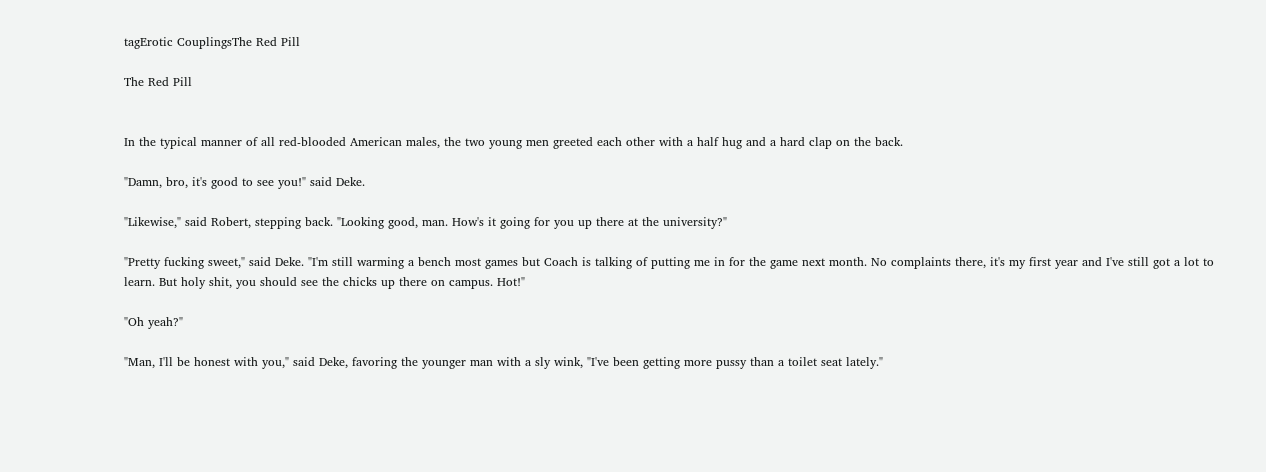tagErotic CouplingsThe Red Pill

The Red Pill


In the typical manner of all red-blooded American males, the two young men greeted each other with a half hug and a hard clap on the back.

"Damn, bro, it's good to see you!" said Deke.

"Likewise," said Robert, stepping back. "Looking good, man. How's it going for you up there at the university?"

"Pretty fucking sweet," said Deke. "I'm still warming a bench most games but Coach is talking of putting me in for the game next month. No complaints there, it's my first year and I've still got a lot to learn. But holy shit, you should see the chicks up there on campus. Hot!"

"Oh yeah?"

"Man, I'll be honest with you," said Deke, favoring the younger man with a sly wink, "I've been getting more pussy than a toilet seat lately."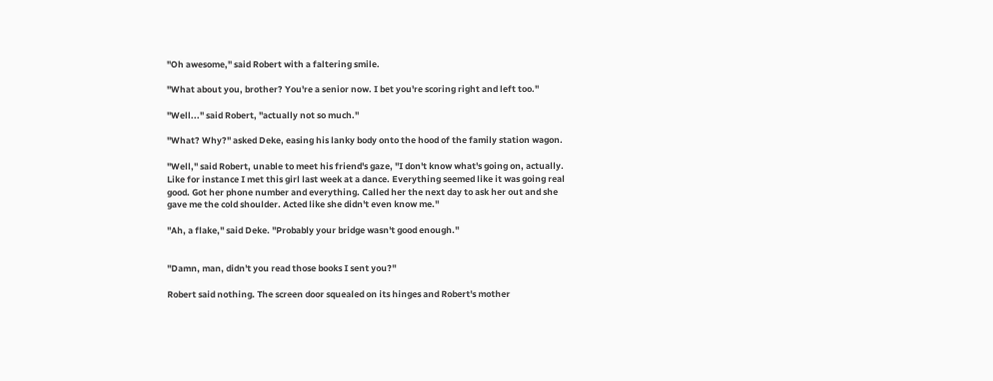"Oh awesome," said Robert with a faltering smile.

"What about you, brother? You're a senior now. I bet you're scoring right and left too."

"Well..." said Robert, "actually not so much."

"What? Why?" asked Deke, easing his lanky body onto the hood of the family station wagon.

"Well," said Robert, unable to meet his friend's gaze, "I don't know what's going on, actually. Like for instance I met this girl last week at a dance. Everything seemed like it was going real good. Got her phone number and everything. Called her the next day to ask her out and she gave me the cold shoulder. Acted like she didn't even know me."

"Ah, a flake," said Deke. "Probably your bridge wasn't good enough."


"Damn, man, didn't you read those books I sent you?"

Robert said nothing. The screen door squealed on its hinges and Robert's mother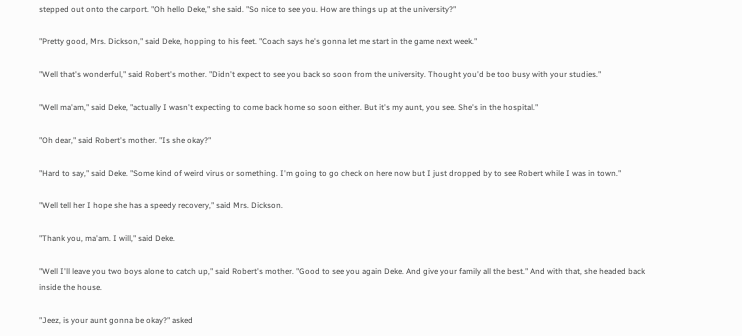stepped out onto the carport. "Oh hello Deke," she said. "So nice to see you. How are things up at the university?"

"Pretty good, Mrs. Dickson," said Deke, hopping to his feet. "Coach says he's gonna let me start in the game next week."

"Well that's wonderful," said Robert's mother. "Didn't expect to see you back so soon from the university. Thought you'd be too busy with your studies."

"Well ma'am," said Deke, "actually I wasn't expecting to come back home so soon either. But it's my aunt, you see. She's in the hospital."

"Oh dear," said Robert's mother. "Is she okay?"

"Hard to say," said Deke. "Some kind of weird virus or something. I'm going to go check on here now but I just dropped by to see Robert while I was in town."

"Well tell her I hope she has a speedy recovery," said Mrs. Dickson.

"Thank you, ma'am. I will," said Deke.

"Well I'll leave you two boys alone to catch up," said Robert's mother. "Good to see you again Deke. And give your family all the best." And with that, she headed back inside the house.

"Jeez, is your aunt gonna be okay?" asked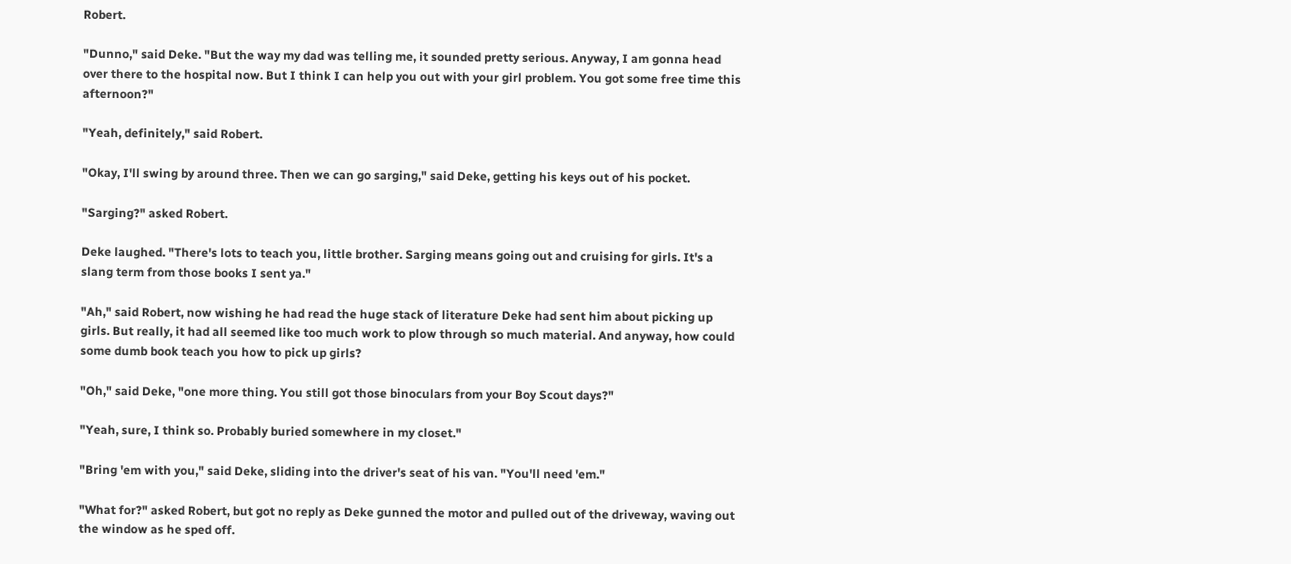Robert.

"Dunno," said Deke. "But the way my dad was telling me, it sounded pretty serious. Anyway, I am gonna head over there to the hospital now. But I think I can help you out with your girl problem. You got some free time this afternoon?"

"Yeah, definitely," said Robert.

"Okay, I'll swing by around three. Then we can go sarging," said Deke, getting his keys out of his pocket.

"Sarging?" asked Robert.

Deke laughed. "There's lots to teach you, little brother. Sarging means going out and cruising for girls. It's a slang term from those books I sent ya."

"Ah," said Robert, now wishing he had read the huge stack of literature Deke had sent him about picking up girls. But really, it had all seemed like too much work to plow through so much material. And anyway, how could some dumb book teach you how to pick up girls?

"Oh," said Deke, "one more thing. You still got those binoculars from your Boy Scout days?"

"Yeah, sure, I think so. Probably buried somewhere in my closet."

"Bring 'em with you," said Deke, sliding into the driver's seat of his van. "You'll need 'em."

"What for?" asked Robert, but got no reply as Deke gunned the motor and pulled out of the driveway, waving out the window as he sped off.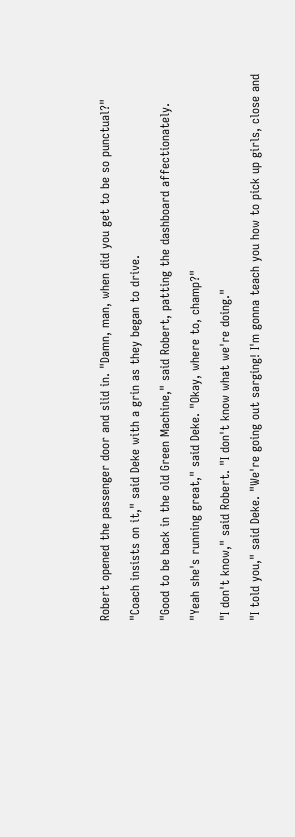Robert opened the passenger door and slid in. "Damn, man, when did you get to be so punctual?"

"Coach insists on it," said Deke with a grin as they began to drive.

"Good to be back in the old Green Machine," said Robert, patting the dashboard affectionately.

"Yeah she's running great," said Deke. "Okay, where to, champ?"

"I don't know," said Robert. "I don't know what we're doing."

"I told you," said Deke. "We're going out sarging! I'm gonna teach you how to pick up girls, close and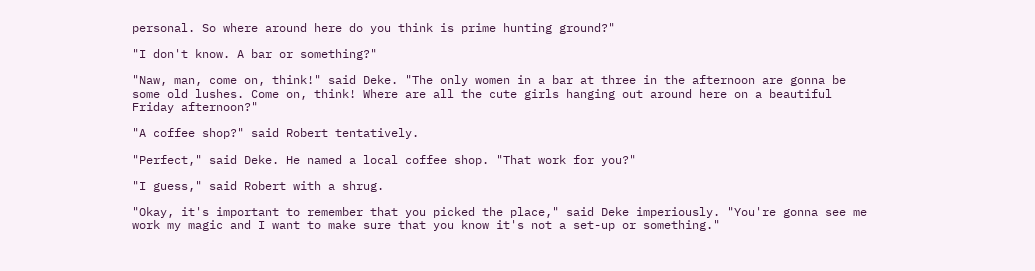personal. So where around here do you think is prime hunting ground?"

"I don't know. A bar or something?"

"Naw, man, come on, think!" said Deke. "The only women in a bar at three in the afternoon are gonna be some old lushes. Come on, think! Where are all the cute girls hanging out around here on a beautiful Friday afternoon?"

"A coffee shop?" said Robert tentatively.

"Perfect," said Deke. He named a local coffee shop. "That work for you?"

"I guess," said Robert with a shrug.

"Okay, it's important to remember that you picked the place," said Deke imperiously. "You're gonna see me work my magic and I want to make sure that you know it's not a set-up or something."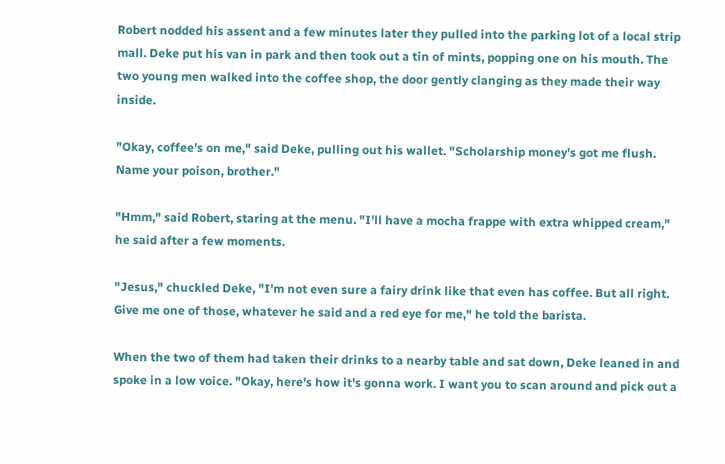Robert nodded his assent and a few minutes later they pulled into the parking lot of a local strip mall. Deke put his van in park and then took out a tin of mints, popping one on his mouth. The two young men walked into the coffee shop, the door gently clanging as they made their way inside.

"Okay, coffee's on me," said Deke, pulling out his wallet. "Scholarship money's got me flush. Name your poison, brother."

"Hmm," said Robert, staring at the menu. "I'll have a mocha frappe with extra whipped cream," he said after a few moments.

"Jesus," chuckled Deke, "I'm not even sure a fairy drink like that even has coffee. But all right. Give me one of those, whatever he said and a red eye for me," he told the barista.

When the two of them had taken their drinks to a nearby table and sat down, Deke leaned in and spoke in a low voice. "Okay, here's how it's gonna work. I want you to scan around and pick out a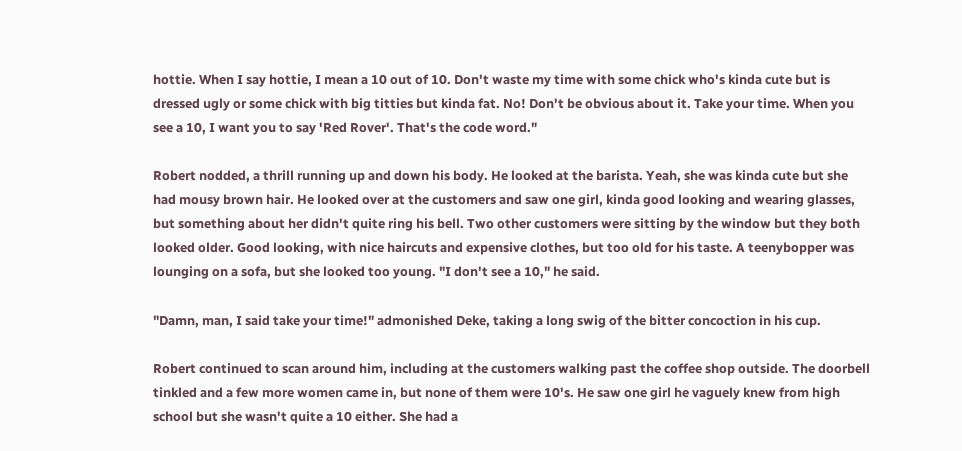hottie. When I say hottie, I mean a 10 out of 10. Don't waste my time with some chick who's kinda cute but is dressed ugly or some chick with big titties but kinda fat. No! Don't be obvious about it. Take your time. When you see a 10, I want you to say 'Red Rover'. That's the code word."

Robert nodded, a thrill running up and down his body. He looked at the barista. Yeah, she was kinda cute but she had mousy brown hair. He looked over at the customers and saw one girl, kinda good looking and wearing glasses, but something about her didn't quite ring his bell. Two other customers were sitting by the window but they both looked older. Good looking, with nice haircuts and expensive clothes, but too old for his taste. A teenybopper was lounging on a sofa, but she looked too young. "I don't see a 10," he said.

"Damn, man, I said take your time!" admonished Deke, taking a long swig of the bitter concoction in his cup.

Robert continued to scan around him, including at the customers walking past the coffee shop outside. The doorbell tinkled and a few more women came in, but none of them were 10's. He saw one girl he vaguely knew from high school but she wasn't quite a 10 either. She had a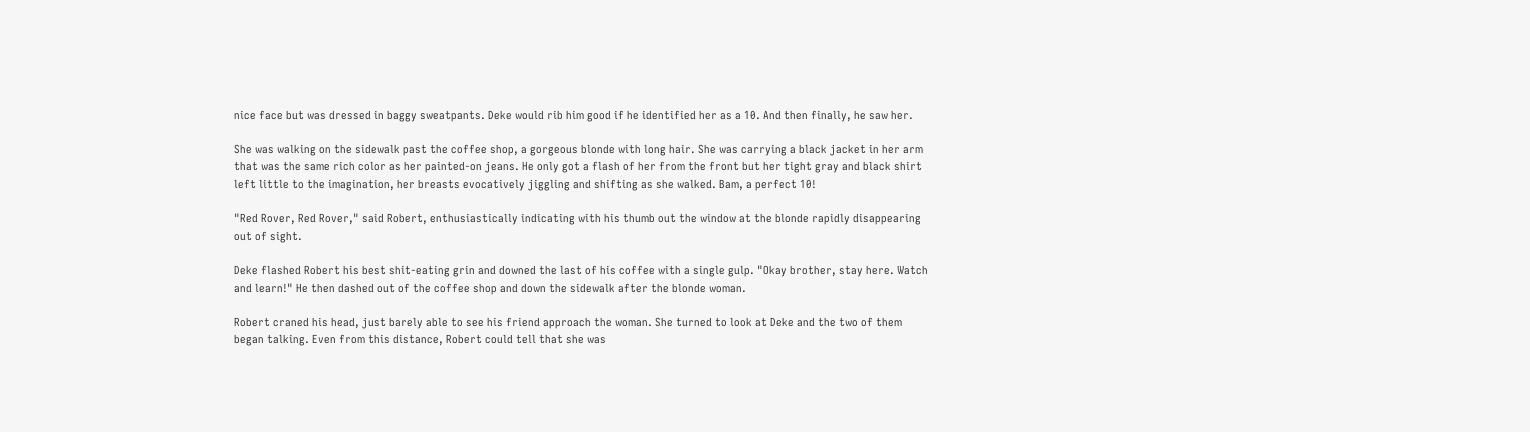nice face but was dressed in baggy sweatpants. Deke would rib him good if he identified her as a 10. And then finally, he saw her.

She was walking on the sidewalk past the coffee shop, a gorgeous blonde with long hair. She was carrying a black jacket in her arm that was the same rich color as her painted-on jeans. He only got a flash of her from the front but her tight gray and black shirt left little to the imagination, her breasts evocatively jiggling and shifting as she walked. Bam, a perfect 10!

"Red Rover, Red Rover," said Robert, enthusiastically indicating with his thumb out the window at the blonde rapidly disappearing out of sight.

Deke flashed Robert his best shit-eating grin and downed the last of his coffee with a single gulp. "Okay brother, stay here. Watch and learn!" He then dashed out of the coffee shop and down the sidewalk after the blonde woman.

Robert craned his head, just barely able to see his friend approach the woman. She turned to look at Deke and the two of them began talking. Even from this distance, Robert could tell that she was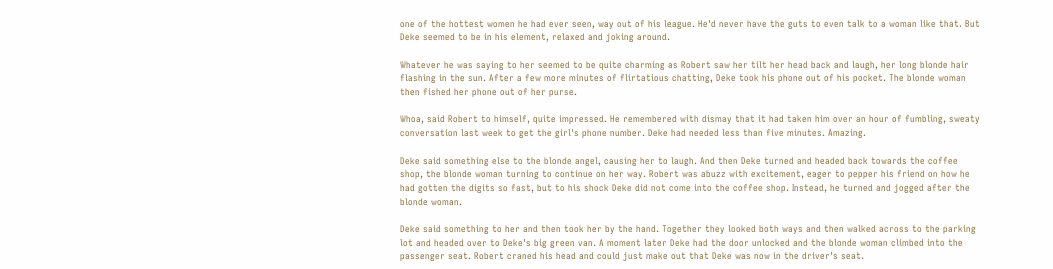one of the hottest women he had ever seen, way out of his league. He'd never have the guts to even talk to a woman like that. But Deke seemed to be in his element, relaxed and joking around.

Whatever he was saying to her seemed to be quite charming as Robert saw her tilt her head back and laugh, her long blonde hair flashing in the sun. After a few more minutes of flirtatious chatting, Deke took his phone out of his pocket. The blonde woman then fished her phone out of her purse.

Whoa, said Robert to himself, quite impressed. He remembered with dismay that it had taken him over an hour of fumbling, sweaty conversation last week to get the girl's phone number. Deke had needed less than five minutes. Amazing.

Deke said something else to the blonde angel, causing her to laugh. And then Deke turned and headed back towards the coffee shop, the blonde woman turning to continue on her way. Robert was abuzz with excitement, eager to pepper his friend on how he had gotten the digits so fast, but to his shock Deke did not come into the coffee shop. Instead, he turned and jogged after the blonde woman.

Deke said something to her and then took her by the hand. Together they looked both ways and then walked across to the parking lot and headed over to Deke's big green van. A moment later Deke had the door unlocked and the blonde woman climbed into the passenger seat. Robert craned his head and could just make out that Deke was now in the driver's seat.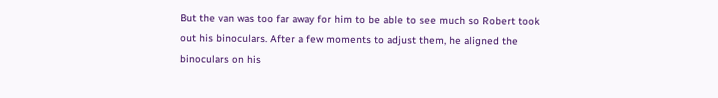But the van was too far away for him to be able to see much so Robert took out his binoculars. After a few moments to adjust them, he aligned the binoculars on his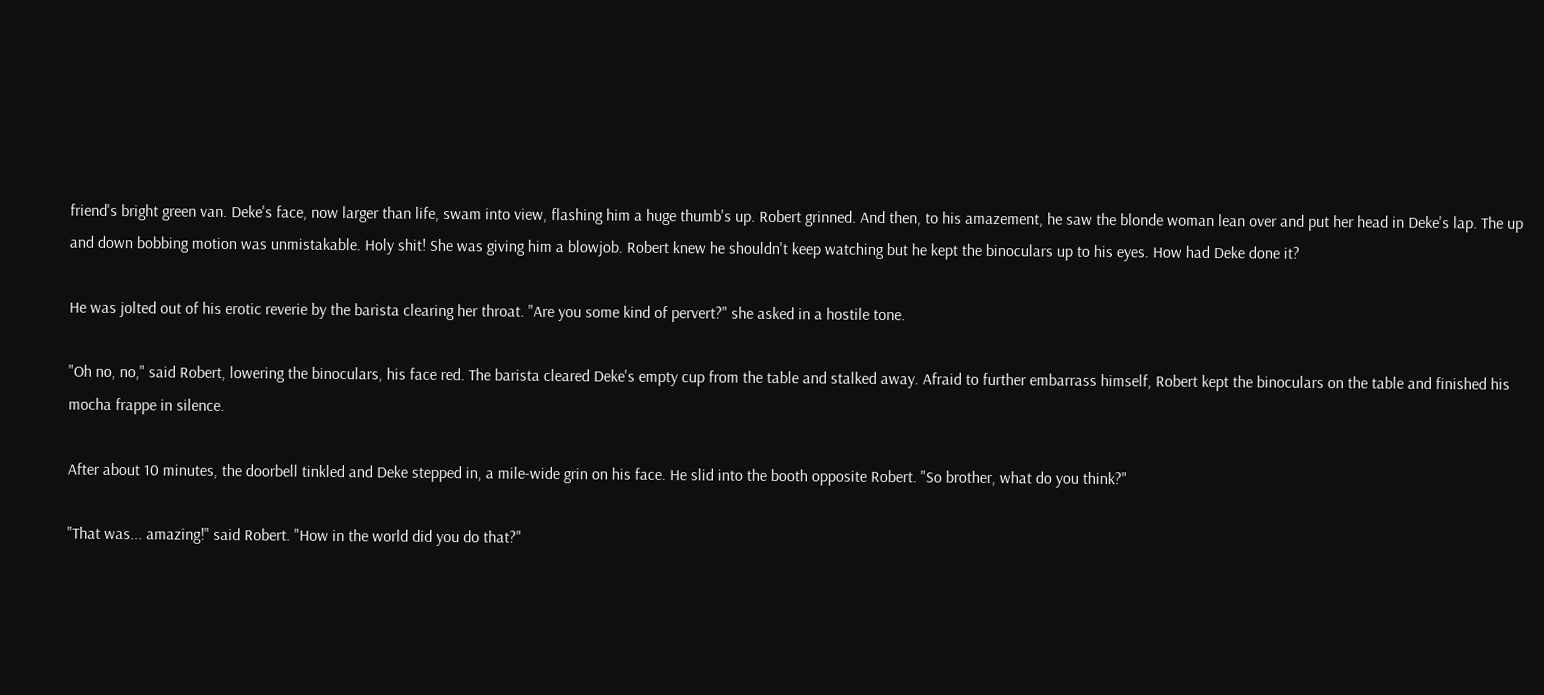friend's bright green van. Deke's face, now larger than life, swam into view, flashing him a huge thumb's up. Robert grinned. And then, to his amazement, he saw the blonde woman lean over and put her head in Deke's lap. The up and down bobbing motion was unmistakable. Holy shit! She was giving him a blowjob. Robert knew he shouldn't keep watching but he kept the binoculars up to his eyes. How had Deke done it?

He was jolted out of his erotic reverie by the barista clearing her throat. "Are you some kind of pervert?" she asked in a hostile tone.

"Oh no, no," said Robert, lowering the binoculars, his face red. The barista cleared Deke's empty cup from the table and stalked away. Afraid to further embarrass himself, Robert kept the binoculars on the table and finished his mocha frappe in silence.

After about 10 minutes, the doorbell tinkled and Deke stepped in, a mile-wide grin on his face. He slid into the booth opposite Robert. "So brother, what do you think?"

"That was... amazing!" said Robert. "How in the world did you do that?"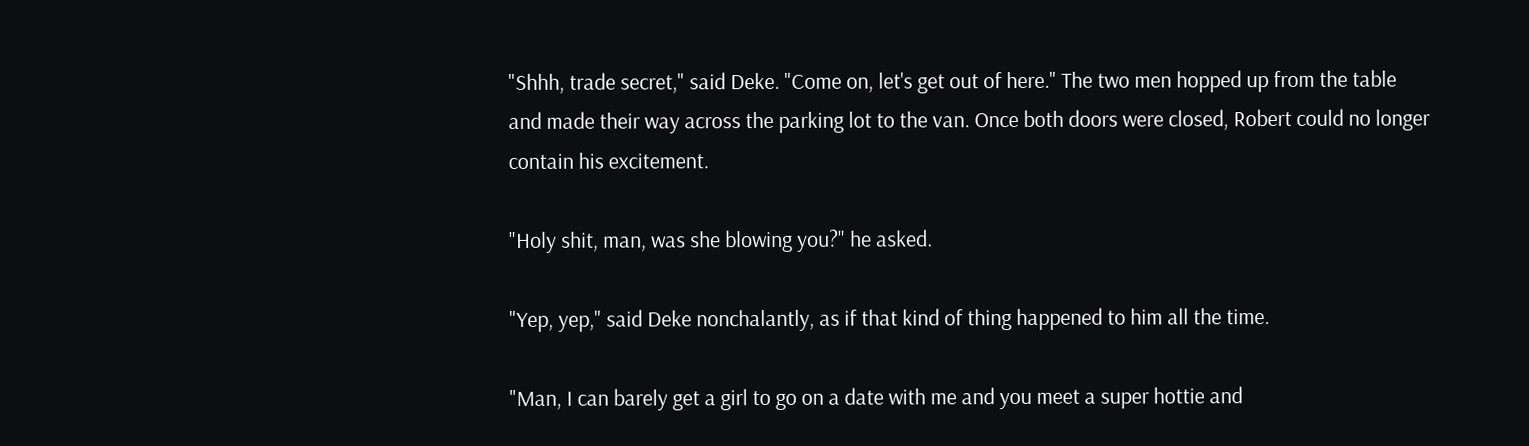"Shhh, trade secret," said Deke. "Come on, let's get out of here." The two men hopped up from the table and made their way across the parking lot to the van. Once both doors were closed, Robert could no longer contain his excitement.

"Holy shit, man, was she blowing you?" he asked.

"Yep, yep," said Deke nonchalantly, as if that kind of thing happened to him all the time.

"Man, I can barely get a girl to go on a date with me and you meet a super hottie and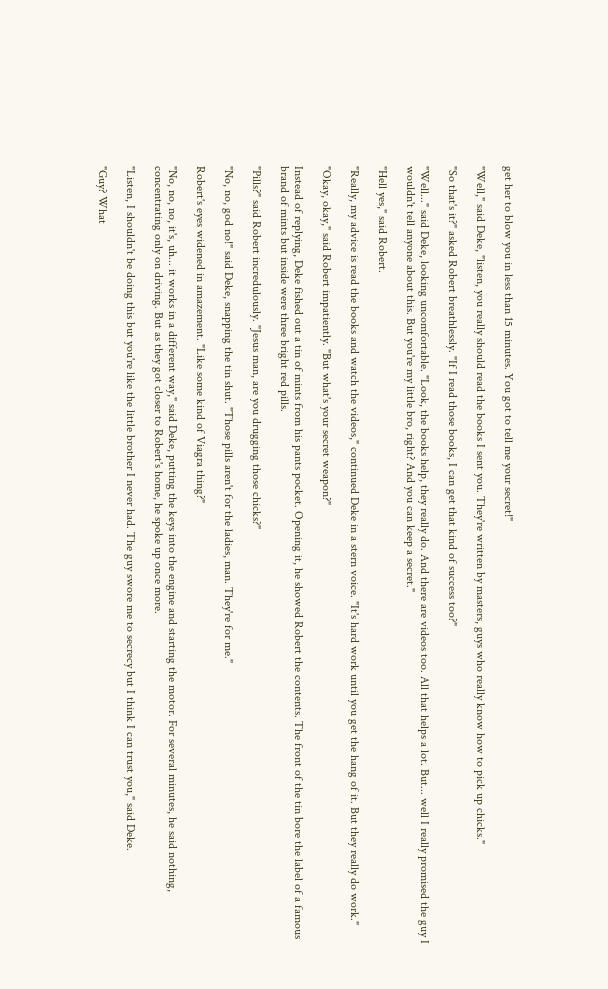get her to blow you in less than 15 minutes. You got to tell me your secret!"

"Well," said Deke, "listen, you really should read the books I sent you. They're written by masters, guys who really know how to pick up chicks."

"So that's it?" asked Robert breathlessly. "If I read those books, I can get that kind of success too?"

"Well..." said Deke, looking uncomfortable. "Look, the books help, they really do. And there are videos too. All that helps a lot. But... well I really promised the guy I wouldn't tell anyone about this. But you're my little bro, right? And you can keep a secret."

"Hell yes," said Robert.

"Really, my advice is read the books and watch the videos," continued Deke in a stern voice. "It's hard work until you get the hang of it. But they really do work."

"Okay, okay," said Robert impatiently. "But what's your secret weapon?"

Instead of replying, Deke fished out a tin of mints from his pants pocket. Opening it, he showed Robert the contents. The front of the tin bore the label of a famous brand of mints but inside were three bright red pills.

"Pills?" said Robert incredulously. "Jesus man, are you drugging those chicks?"

"No, no, god no!" said Deke, snapping the tin shut. "Those pills aren't for the ladies, man. They're for me."

Robert's eyes widened in amazement. "Like some kind of Viagra thing?"

"No, no, no, it's, uh... it works in a different way," said Deke, putting the keys into the engine and starting the motor. For several minutes, he said nothing, concentrating only on driving. But as they got closer to Robert's home, he spoke up once more.

"Listen, I shouldn't be doing this but you're like the little brother I never had. The guy swore me to secrecy but I think I can trust you," said Deke.

"Guy? What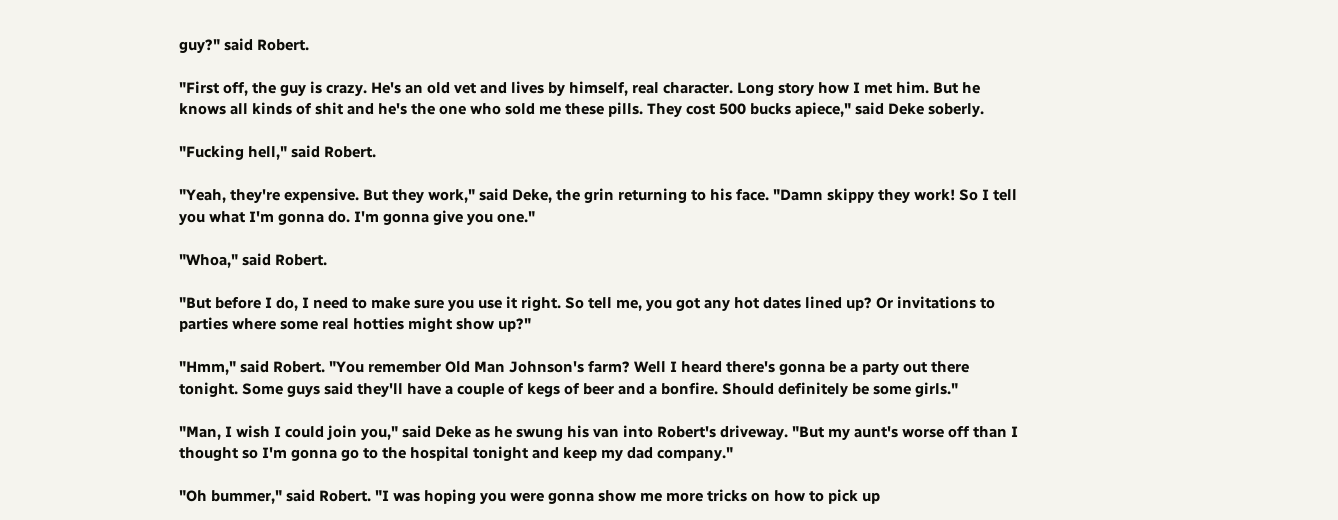guy?" said Robert.

"First off, the guy is crazy. He's an old vet and lives by himself, real character. Long story how I met him. But he knows all kinds of shit and he's the one who sold me these pills. They cost 500 bucks apiece," said Deke soberly.

"Fucking hell," said Robert.

"Yeah, they're expensive. But they work," said Deke, the grin returning to his face. "Damn skippy they work! So I tell you what I'm gonna do. I'm gonna give you one."

"Whoa," said Robert.

"But before I do, I need to make sure you use it right. So tell me, you got any hot dates lined up? Or invitations to parties where some real hotties might show up?"

"Hmm," said Robert. "You remember Old Man Johnson's farm? Well I heard there's gonna be a party out there tonight. Some guys said they'll have a couple of kegs of beer and a bonfire. Should definitely be some girls."

"Man, I wish I could join you," said Deke as he swung his van into Robert's driveway. "But my aunt's worse off than I thought so I'm gonna go to the hospital tonight and keep my dad company."

"Oh bummer," said Robert. "I was hoping you were gonna show me more tricks on how to pick up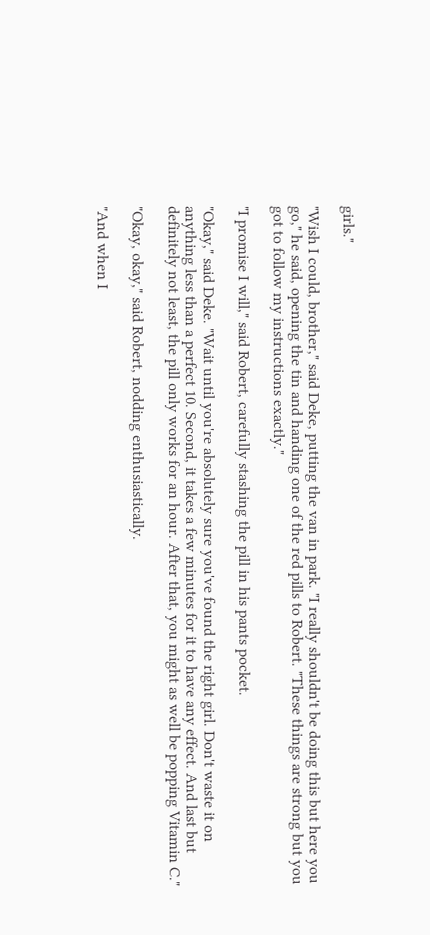girls."

"Wish I could, brother," said Deke, putting the van in park. "I really shouldn't be doing this but here you go," he said, opening the tin and handing one of the red pills to Robert. "These things are strong but you got to follow my instructions exactly."

"I promise I will," said Robert, carefully stashing the pill in his pants pocket.

"Okay," said Deke. "Wait until you're absolutely sure you've found the right girl. Don't waste it on anything less than a perfect 10. Second, it takes a few minutes for it to have any effect. And last but definitely not least, the pill only works for an hour. After that, you might as well be popping Vitamin C."

"Okay, okay," said Robert, nodding enthusiastically.

"And when I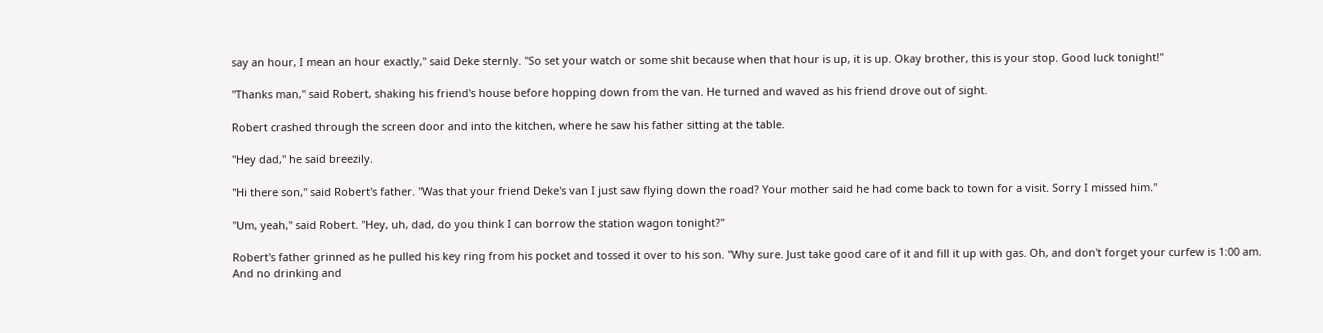say an hour, I mean an hour exactly," said Deke sternly. "So set your watch or some shit because when that hour is up, it is up. Okay brother, this is your stop. Good luck tonight!"

"Thanks man," said Robert, shaking his friend's house before hopping down from the van. He turned and waved as his friend drove out of sight.

Robert crashed through the screen door and into the kitchen, where he saw his father sitting at the table.

"Hey dad," he said breezily.

"Hi there son," said Robert's father. "Was that your friend Deke's van I just saw flying down the road? Your mother said he had come back to town for a visit. Sorry I missed him."

"Um, yeah," said Robert. "Hey, uh, dad, do you think I can borrow the station wagon tonight?"

Robert's father grinned as he pulled his key ring from his pocket and tossed it over to his son. "Why sure. Just take good care of it and fill it up with gas. Oh, and don't forget your curfew is 1:00 am. And no drinking and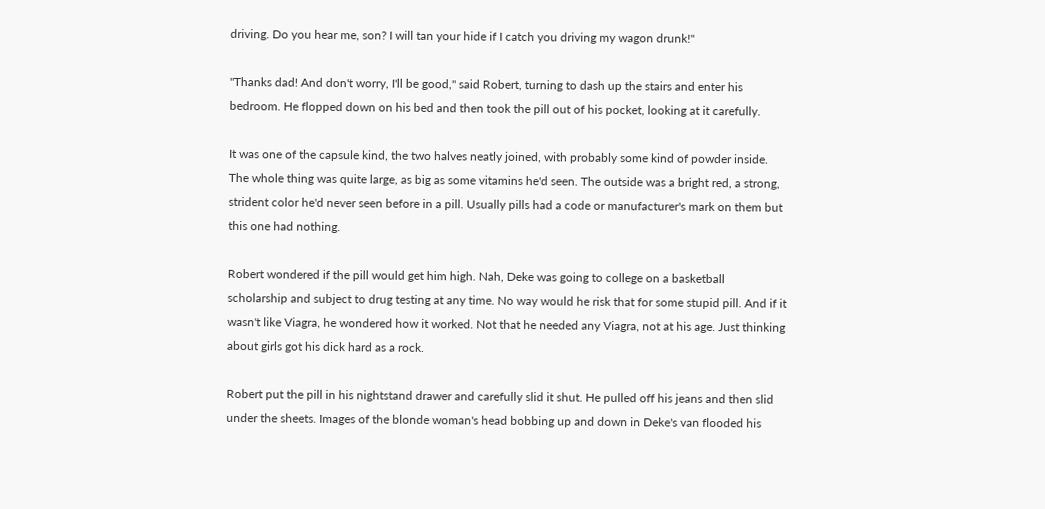driving. Do you hear me, son? I will tan your hide if I catch you driving my wagon drunk!"

"Thanks dad! And don't worry, I'll be good," said Robert, turning to dash up the stairs and enter his bedroom. He flopped down on his bed and then took the pill out of his pocket, looking at it carefully.

It was one of the capsule kind, the two halves neatly joined, with probably some kind of powder inside. The whole thing was quite large, as big as some vitamins he'd seen. The outside was a bright red, a strong, strident color he'd never seen before in a pill. Usually pills had a code or manufacturer's mark on them but this one had nothing.

Robert wondered if the pill would get him high. Nah, Deke was going to college on a basketball scholarship and subject to drug testing at any time. No way would he risk that for some stupid pill. And if it wasn't like Viagra, he wondered how it worked. Not that he needed any Viagra, not at his age. Just thinking about girls got his dick hard as a rock.

Robert put the pill in his nightstand drawer and carefully slid it shut. He pulled off his jeans and then slid under the sheets. Images of the blonde woman's head bobbing up and down in Deke's van flooded his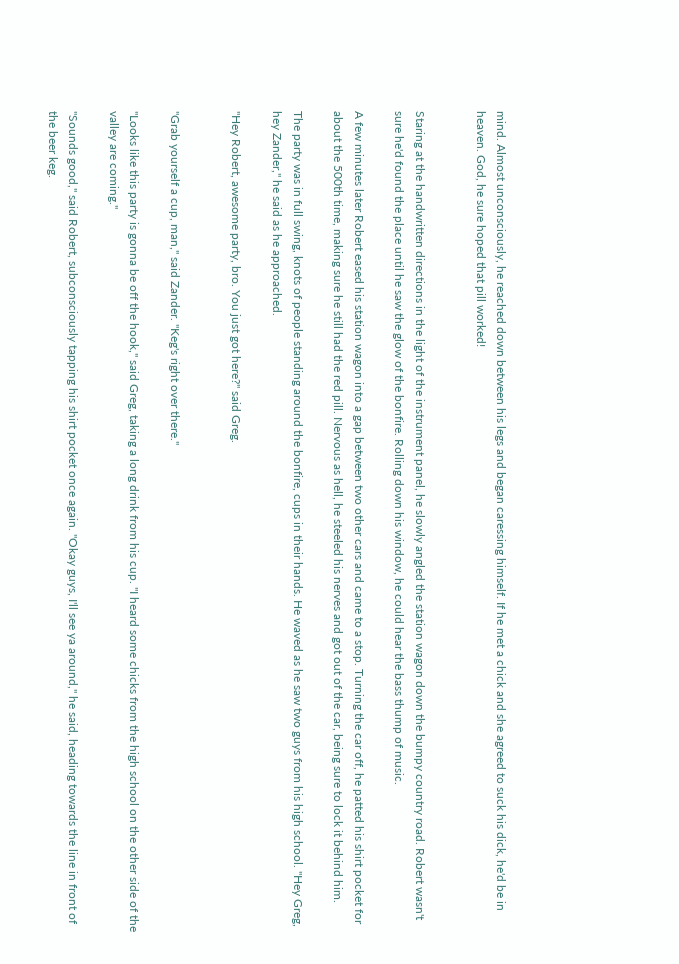mind. Almost unconsciously, he reached down between his legs and began caressing himself. If he met a chick and she agreed to suck his dick, he'd be in heaven. God, he sure hoped that pill worked!


Staring at the handwritten directions in the light of the instrument panel, he slowly angled the station wagon down the bumpy country road. Robert wasn't sure he'd found the place until he saw the glow of the bonfire. Rolling down his window, he could hear the bass thump of music.

A few minutes later Robert eased his station wagon into a gap between two other cars and came to a stop. Turning the car off, he patted his shirt pocket for about the 500th time, making sure he still had the red pill. Nervous as hell, he steeled his nerves and got out of the car, being sure to lock it behind him.

The party was in full swing, knots of people standing around the bonfire, cups in their hands. He waved as he saw two guys from his high school. "Hey Greg, hey Zander," he said as he approached.

"Hey Robert, awesome party, bro. You just got here?" said Greg.


"Grab yourself a cup, man," said Zander. "Keg's right over there."

"Looks like this party is gonna be off the hook," said Greg, taking a long drink from his cup. "I heard some chicks from the high school on the other side of the valley are coming."

"Sounds good," said Robert, subconsciously tapping his shirt pocket once again. "Okay guys, I'll see ya around," he said, heading towards the line in front of the beer keg.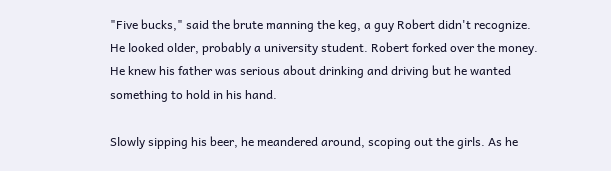"Five bucks," said the brute manning the keg, a guy Robert didn't recognize. He looked older, probably a university student. Robert forked over the money. He knew his father was serious about drinking and driving but he wanted something to hold in his hand.

Slowly sipping his beer, he meandered around, scoping out the girls. As he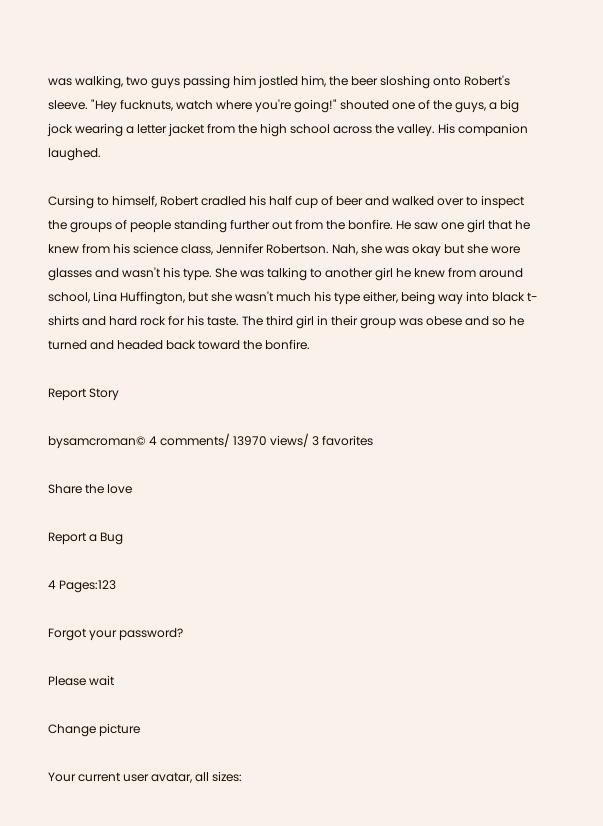was walking, two guys passing him jostled him, the beer sloshing onto Robert's sleeve. "Hey fucknuts, watch where you're going!" shouted one of the guys, a big jock wearing a letter jacket from the high school across the valley. His companion laughed.

Cursing to himself, Robert cradled his half cup of beer and walked over to inspect the groups of people standing further out from the bonfire. He saw one girl that he knew from his science class, Jennifer Robertson. Nah, she was okay but she wore glasses and wasn't his type. She was talking to another girl he knew from around school, Lina Huffington, but she wasn't much his type either, being way into black t-shirts and hard rock for his taste. The third girl in their group was obese and so he turned and headed back toward the bonfire.

Report Story

bysamcroman© 4 comments/ 13970 views/ 3 favorites

Share the love

Report a Bug

4 Pages:123

Forgot your password?

Please wait

Change picture

Your current user avatar, all sizes: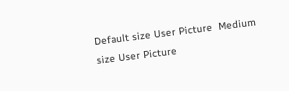Default size User Picture  Medium size User Picture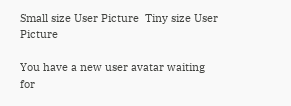Small size User Picture  Tiny size User Picture

You have a new user avatar waiting for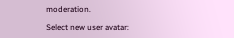moderation.

Select new user avatar: